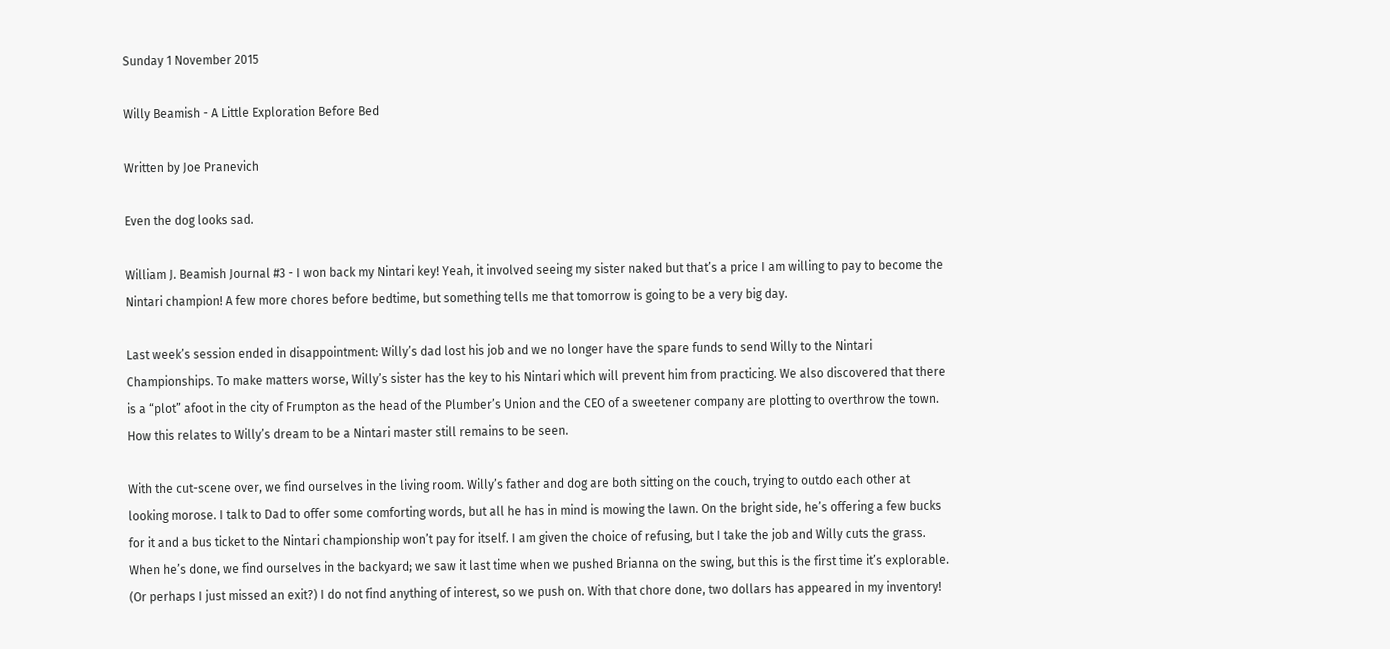Sunday 1 November 2015

Willy Beamish - A Little Exploration Before Bed

Written by Joe Pranevich

Even the dog looks sad.

William J. Beamish Journal #3 - I won back my Nintari key! Yeah, it involved seeing my sister naked but that’s a price I am willing to pay to become the Nintari champion! A few more chores before bedtime, but something tells me that tomorrow is going to be a very big day.

Last week’s session ended in disappointment: Willy’s dad lost his job and we no longer have the spare funds to send Willy to the Nintari Championships. To make matters worse, Willy’s sister has the key to his Nintari which will prevent him from practicing. We also discovered that there is a “plot” afoot in the city of Frumpton as the head of the Plumber’s Union and the CEO of a sweetener company are plotting to overthrow the town. How this relates to Willy’s dream to be a Nintari master still remains to be seen.

With the cut-scene over, we find ourselves in the living room. Willy’s father and dog are both sitting on the couch, trying to outdo each other at looking morose. I talk to Dad to offer some comforting words, but all he has in mind is mowing the lawn. On the bright side, he’s offering a few bucks for it and a bus ticket to the Nintari championship won’t pay for itself. I am given the choice of refusing, but I take the job and Willy cuts the grass. When he’s done, we find ourselves in the backyard; we saw it last time when we pushed Brianna on the swing, but this is the first time it’s explorable. (Or perhaps I just missed an exit?) I do not find anything of interest, so we push on. With that chore done, two dollars has appeared in my inventory!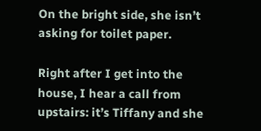On the bright side, she isn’t asking for toilet paper.

Right after I get into the house, I hear a call from upstairs: it’s Tiffany and she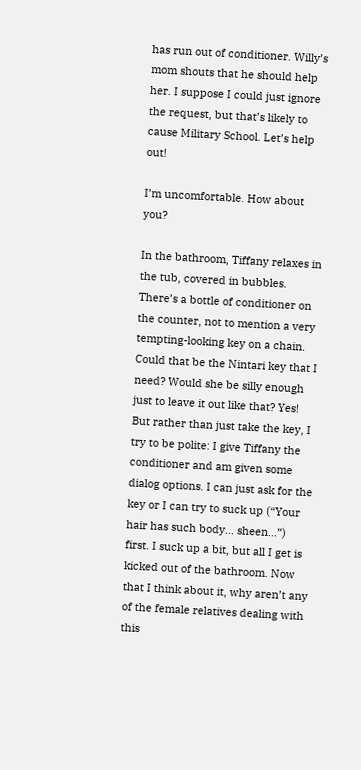has run out of conditioner. Willy’s mom shouts that he should help her. I suppose I could just ignore the request, but that’s likely to cause Military School. Let’s help out!

I’m uncomfortable. How about you?

In the bathroom, Tiffany relaxes in the tub, covered in bubbles. There’s a bottle of conditioner on the counter, not to mention a very tempting-looking key on a chain. Could that be the Nintari key that I need? Would she be silly enough just to leave it out like that? Yes! But rather than just take the key, I try to be polite: I give Tiffany the conditioner and am given some dialog options. I can just ask for the key or I can try to suck up (“Your hair has such body… sheen…”) first. I suck up a bit, but all I get is kicked out of the bathroom. Now that I think about it, why aren’t any of the female relatives dealing with this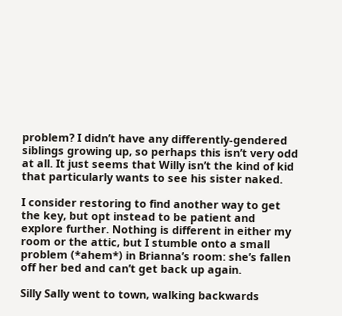problem? I didn’t have any differently-gendered siblings growing up, so perhaps this isn’t very odd at all. It just seems that Willy isn’t the kind of kid that particularly wants to see his sister naked.

I consider restoring to find another way to get the key, but opt instead to be patient and explore further. Nothing is different in either my room or the attic, but I stumble onto a small problem (*ahem*) in Brianna’s room: she’s fallen off her bed and can’t get back up again.

Silly Sally went to town, walking backwards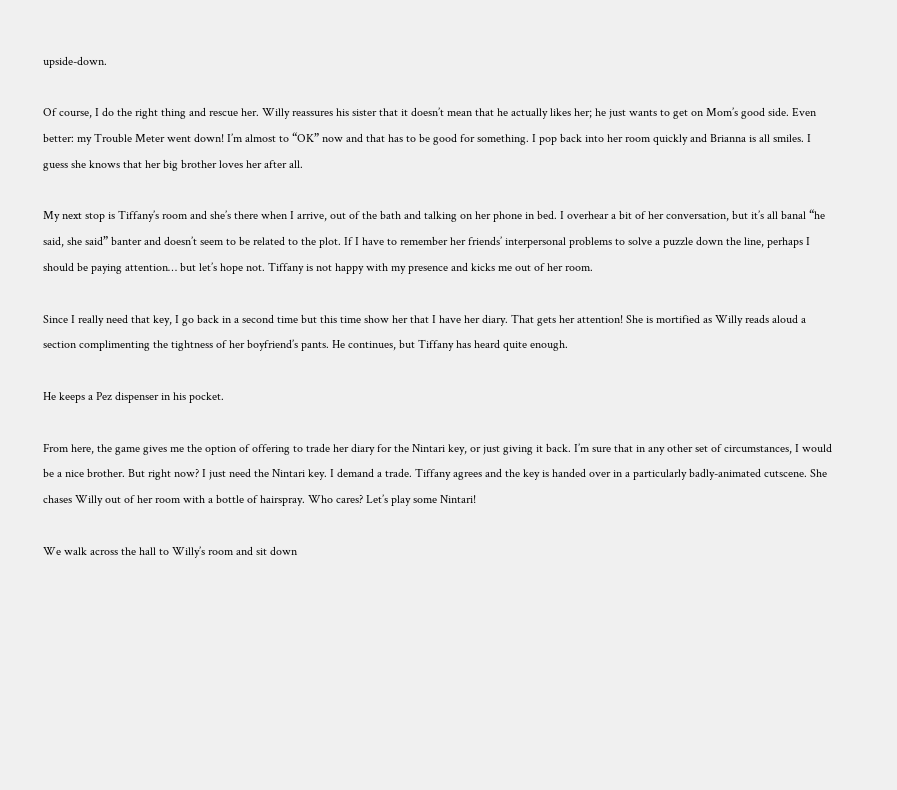upside-down.

Of course, I do the right thing and rescue her. Willy reassures his sister that it doesn’t mean that he actually likes her; he just wants to get on Mom’s good side. Even better: my Trouble Meter went down! I’m almost to “OK” now and that has to be good for something. I pop back into her room quickly and Brianna is all smiles. I guess she knows that her big brother loves her after all.

My next stop is Tiffany’s room and she’s there when I arrive, out of the bath and talking on her phone in bed. I overhear a bit of her conversation, but it’s all banal “he said, she said” banter and doesn’t seem to be related to the plot. If I have to remember her friends’ interpersonal problems to solve a puzzle down the line, perhaps I should be paying attention… but let’s hope not. Tiffany is not happy with my presence and kicks me out of her room.

Since I really need that key, I go back in a second time but this time show her that I have her diary. That gets her attention! She is mortified as Willy reads aloud a section complimenting the tightness of her boyfriend’s pants. He continues, but Tiffany has heard quite enough.

He keeps a Pez dispenser in his pocket.

From here, the game gives me the option of offering to trade her diary for the Nintari key, or just giving it back. I’m sure that in any other set of circumstances, I would be a nice brother. But right now? I just need the Nintari key. I demand a trade. Tiffany agrees and the key is handed over in a particularly badly-animated cutscene. She chases Willy out of her room with a bottle of hairspray. Who cares? Let’s play some Nintari!

We walk across the hall to Willy’s room and sit down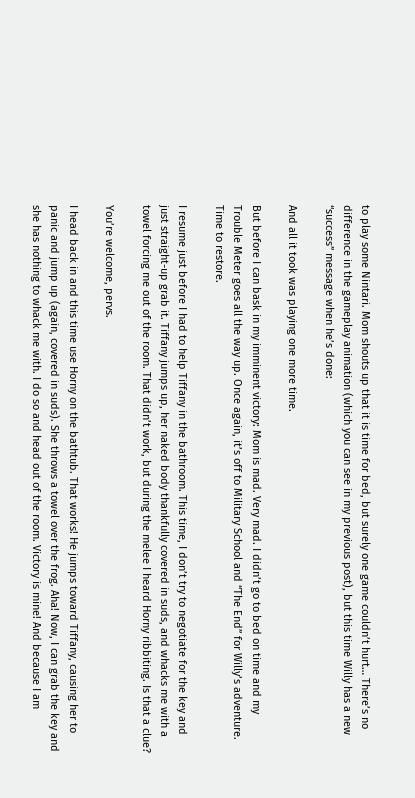to play some Nintari. Mom shouts up that it is time for bed, but surely one game couldn’t hurt… There’s no difference in the gameplay animation (which you can see in my previous post), but this time Willy has a new “success” message when he’s done:

And all it took was playing one more time.

But before I can bask in my imminent victory: Mom is mad. Very mad. I didn’t go to bed on time and my Trouble Meter goes all the way up. Once again, it’s off to Military School and “The End” for Willy’s adventure. Time to restore.

I resume just before I had to help Tiffany in the bathroom. This time, I don’t try to negotiate for the key and just straight-up grab it. Tiffany jumps up, her naked body thankfully covered in suds, and whacks me with a towel forcing me out of the room. That didn’t work, but during the melee I heard Horny ribbiting. Is that a clue?

You’re welcome, pervs.

I head back in and this time use Horny on the bathtub. That works! He jumps toward Tiffany, causing her to panic and jump up (again, covered in suds). She throws a towel over the frog. Aha! Now, I can grab the key and she has nothing to whack me with. I do so and head out of the room. Victory is mine! And because I am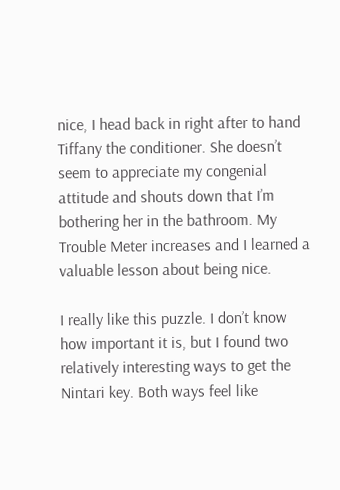nice, I head back in right after to hand Tiffany the conditioner. She doesn’t seem to appreciate my congenial attitude and shouts down that I’m bothering her in the bathroom. My Trouble Meter increases and I learned a valuable lesson about being nice.

I really like this puzzle. I don’t know how important it is, but I found two relatively interesting ways to get the Nintari key. Both ways feel like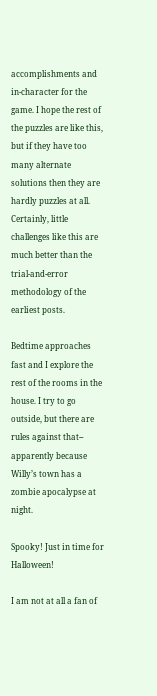accomplishments and in-character for the game. I hope the rest of the puzzles are like this, but if they have too many alternate solutions then they are hardly puzzles at all. Certainly, little challenges like this are much better than the trial-and-error methodology of the earliest posts.

Bedtime approaches fast and I explore the rest of the rooms in the house. I try to go outside, but there are rules against that-- apparently because Willy’s town has a zombie apocalypse at night.

Spooky! Just in time for Halloween!

I am not at all a fan of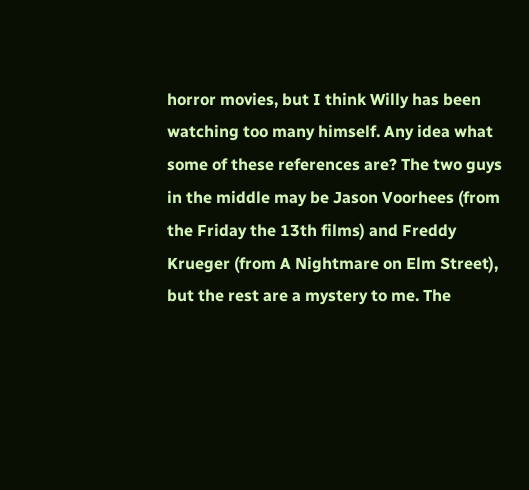horror movies, but I think Willy has been watching too many himself. Any idea what some of these references are? The two guys in the middle may be Jason Voorhees (from the Friday the 13th films) and Freddy Krueger (from A Nightmare on Elm Street), but the rest are a mystery to me. The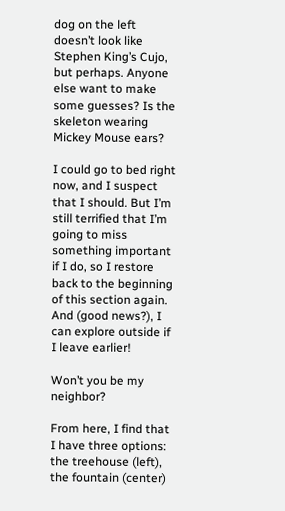dog on the left doesn’t look like Stephen King’s Cujo, but perhaps. Anyone else want to make some guesses? Is the skeleton wearing Mickey Mouse ears?

I could go to bed right now, and I suspect that I should. But I’m still terrified that I’m going to miss something important if I do, so I restore back to the beginning of this section again. And (good news?), I can explore outside if I leave earlier!

Won’t you be my neighbor?

From here, I find that I have three options: the treehouse (left), the fountain (center)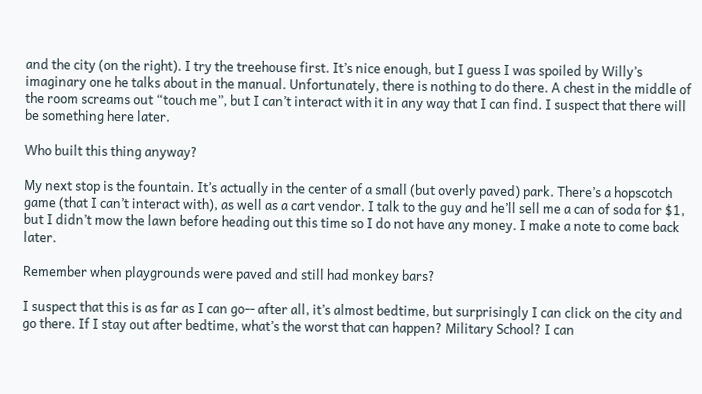and the city (on the right). I try the treehouse first. It’s nice enough, but I guess I was spoiled by Willy’s imaginary one he talks about in the manual. Unfortunately, there is nothing to do there. A chest in the middle of the room screams out “touch me”, but I can’t interact with it in any way that I can find. I suspect that there will be something here later.

Who built this thing anyway?

My next stop is the fountain. It’s actually in the center of a small (but overly paved) park. There’s a hopscotch game (that I can’t interact with), as well as a cart vendor. I talk to the guy and he’ll sell me a can of soda for $1, but I didn’t mow the lawn before heading out this time so I do not have any money. I make a note to come back later.

Remember when playgrounds were paved and still had monkey bars?

I suspect that this is as far as I can go-- after all, it’s almost bedtime, but surprisingly I can click on the city and go there. If I stay out after bedtime, what’s the worst that can happen? Military School? I can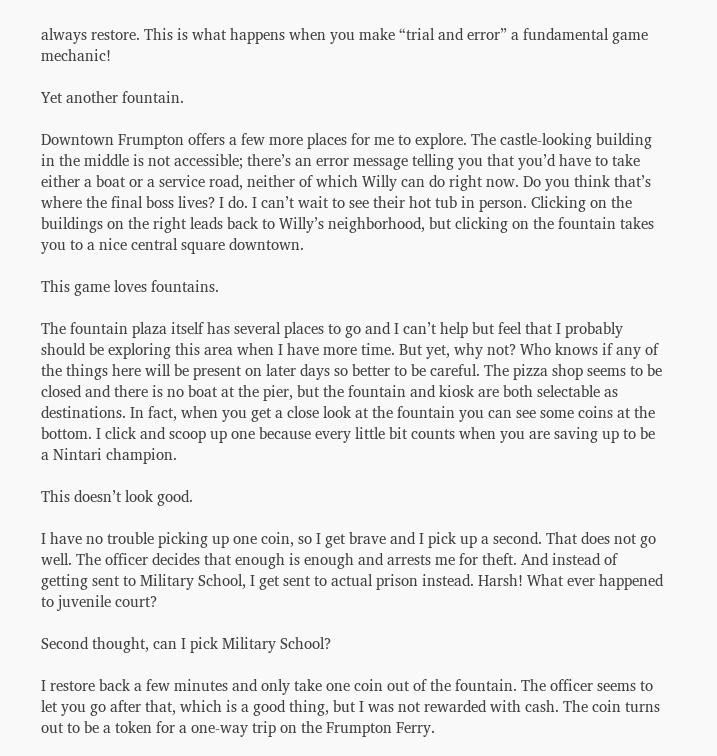always restore. This is what happens when you make “trial and error” a fundamental game mechanic!

Yet another fountain.

Downtown Frumpton offers a few more places for me to explore. The castle-looking building in the middle is not accessible; there’s an error message telling you that you’d have to take either a boat or a service road, neither of which Willy can do right now. Do you think that’s where the final boss lives? I do. I can’t wait to see their hot tub in person. Clicking on the buildings on the right leads back to Willy’s neighborhood, but clicking on the fountain takes you to a nice central square downtown.

This game loves fountains.

The fountain plaza itself has several places to go and I can’t help but feel that I probably should be exploring this area when I have more time. But yet, why not? Who knows if any of the things here will be present on later days so better to be careful. The pizza shop seems to be closed and there is no boat at the pier, but the fountain and kiosk are both selectable as destinations. In fact, when you get a close look at the fountain you can see some coins at the bottom. I click and scoop up one because every little bit counts when you are saving up to be a Nintari champion.

This doesn’t look good.

I have no trouble picking up one coin, so I get brave and I pick up a second. That does not go well. The officer decides that enough is enough and arrests me for theft. And instead of getting sent to Military School, I get sent to actual prison instead. Harsh! What ever happened to juvenile court?

Second thought, can I pick Military School?

I restore back a few minutes and only take one coin out of the fountain. The officer seems to let you go after that, which is a good thing, but I was not rewarded with cash. The coin turns out to be a token for a one-way trip on the Frumpton Ferry.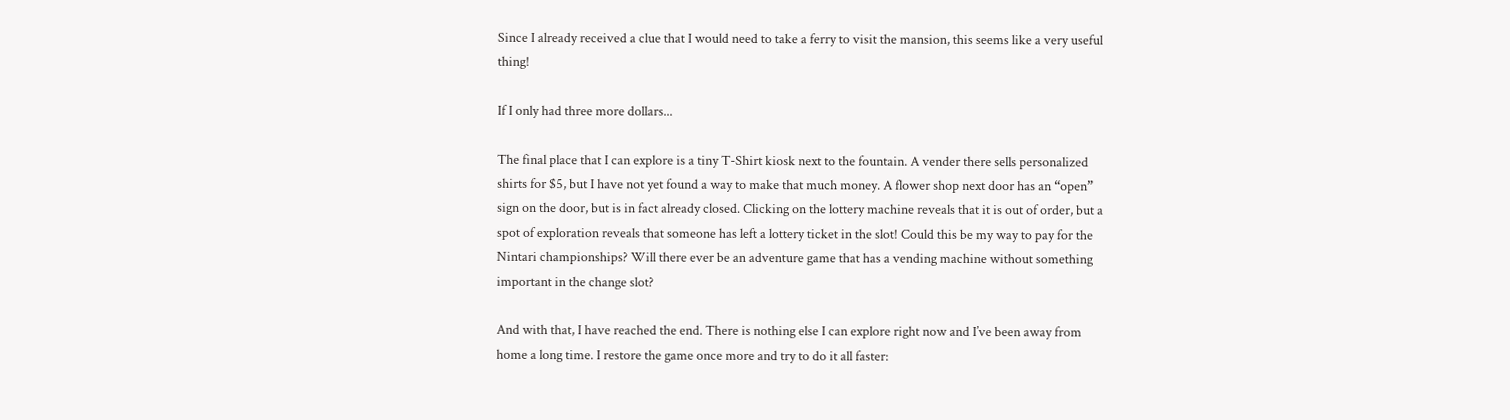Since I already received a clue that I would need to take a ferry to visit the mansion, this seems like a very useful thing!

If I only had three more dollars...

The final place that I can explore is a tiny T-Shirt kiosk next to the fountain. A vender there sells personalized shirts for $5, but I have not yet found a way to make that much money. A flower shop next door has an “open” sign on the door, but is in fact already closed. Clicking on the lottery machine reveals that it is out of order, but a spot of exploration reveals that someone has left a lottery ticket in the slot! Could this be my way to pay for the Nintari championships? Will there ever be an adventure game that has a vending machine without something important in the change slot?

And with that, I have reached the end. There is nothing else I can explore right now and I’ve been away from home a long time. I restore the game once more and try to do it all faster: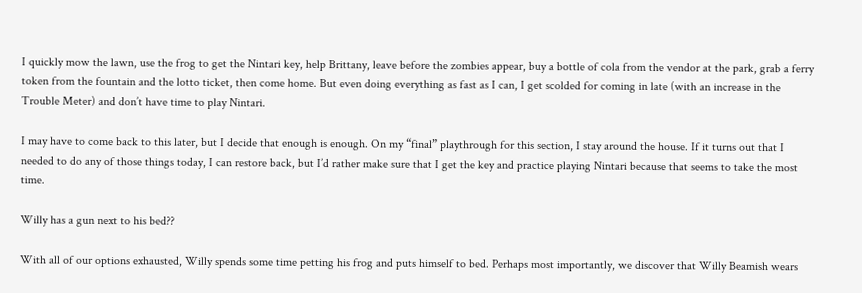I quickly mow the lawn, use the frog to get the Nintari key, help Brittany, leave before the zombies appear, buy a bottle of cola from the vendor at the park, grab a ferry token from the fountain and the lotto ticket, then come home. But even doing everything as fast as I can, I get scolded for coming in late (with an increase in the Trouble Meter) and don’t have time to play Nintari.

I may have to come back to this later, but I decide that enough is enough. On my “final” playthrough for this section, I stay around the house. If it turns out that I needed to do any of those things today, I can restore back, but I’d rather make sure that I get the key and practice playing Nintari because that seems to take the most time.

Willy has a gun next to his bed??

With all of our options exhausted, Willy spends some time petting his frog and puts himself to bed. Perhaps most importantly, we discover that Willy Beamish wears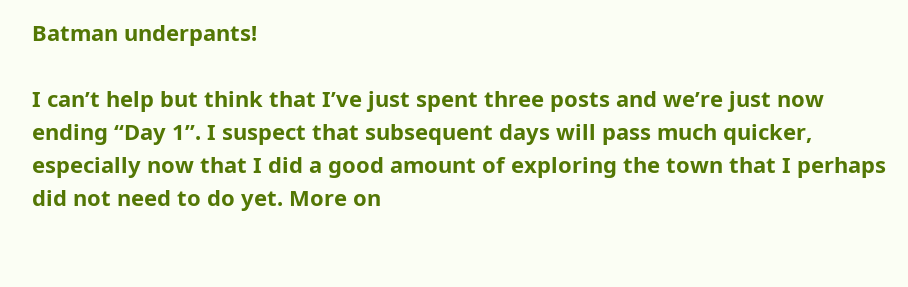Batman underpants!

I can’t help but think that I’ve just spent three posts and we’re just now ending “Day 1”. I suspect that subsequent days will pass much quicker, especially now that I did a good amount of exploring the town that I perhaps did not need to do yet. More on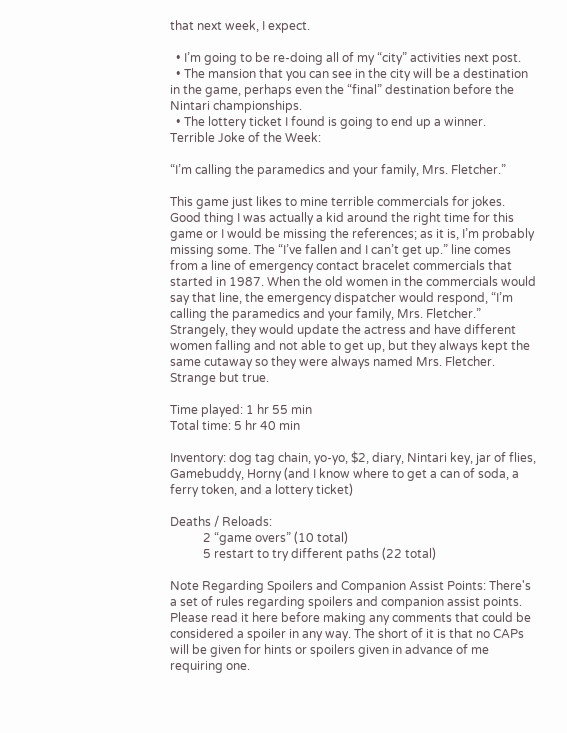that next week, I expect.

  • I’m going to be re-doing all of my “city” activities next post.
  • The mansion that you can see in the city will be a destination in the game, perhaps even the “final” destination before the Nintari championships.
  • The lottery ticket I found is going to end up a winner.
Terrible Joke of the Week:

“I’m calling the paramedics and your family, Mrs. Fletcher.”

This game just likes to mine terrible commercials for jokes. Good thing I was actually a kid around the right time for this game or I would be missing the references; as it is, I’m probably missing some. The “I’ve fallen and I can’t get up.” line comes from a line of emergency contact bracelet commercials that started in 1987. When the old women in the commercials would say that line, the emergency dispatcher would respond, “I’m calling the paramedics and your family, Mrs. Fletcher.” Strangely, they would update the actress and have different women falling and not able to get up, but they always kept the same cutaway so they were always named Mrs. Fletcher. Strange but true.

Time played: 1 hr 55 min
Total time: 5 hr 40 min

Inventory: dog tag chain, yo-yo, $2, diary, Nintari key, jar of flies, Gamebuddy, Horny (and I know where to get a can of soda, a ferry token, and a lottery ticket)

Deaths / Reloads:
           2 “game overs” (10 total)
           5 restart to try different paths (22 total)

Note Regarding Spoilers and Companion Assist Points: There's a set of rules regarding spoilers and companion assist points. Please read it here before making any comments that could be considered a spoiler in any way. The short of it is that no CAPs will be given for hints or spoilers given in advance of me requiring one.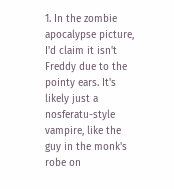1. In the zombie apocalypse picture, I'd claim it isn't Freddy due to the pointy ears. It's likely just a nosferatu-style vampire, like the guy in the monk's robe on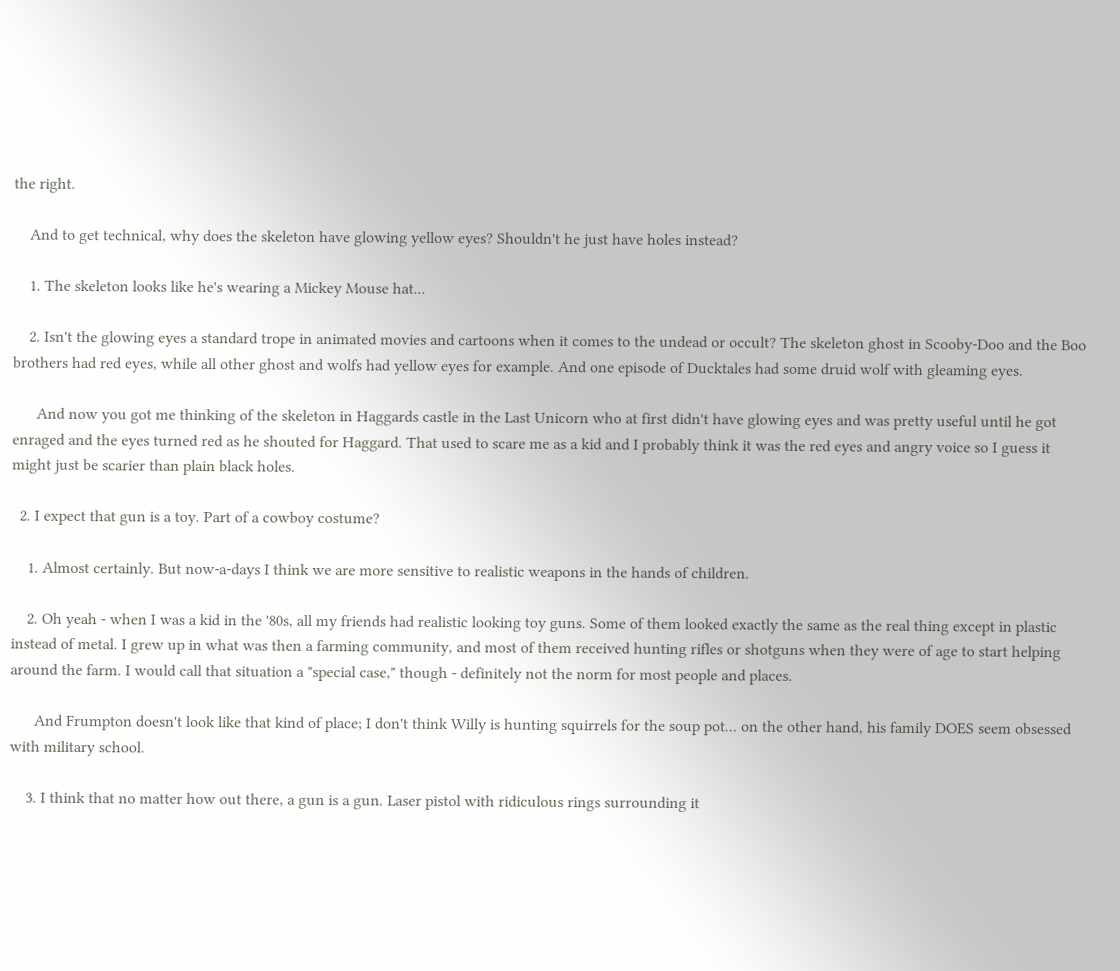the right.

    And to get technical, why does the skeleton have glowing yellow eyes? Shouldn't he just have holes instead?

    1. The skeleton looks like he's wearing a Mickey Mouse hat...

    2. Isn't the glowing eyes a standard trope in animated movies and cartoons when it comes to the undead or occult? The skeleton ghost in Scooby-Doo and the Boo brothers had red eyes, while all other ghost and wolfs had yellow eyes for example. And one episode of Ducktales had some druid wolf with gleaming eyes.

      And now you got me thinking of the skeleton in Haggards castle in the Last Unicorn who at first didn't have glowing eyes and was pretty useful until he got enraged and the eyes turned red as he shouted for Haggard. That used to scare me as a kid and I probably think it was the red eyes and angry voice so I guess it might just be scarier than plain black holes.

  2. I expect that gun is a toy. Part of a cowboy costume?

    1. Almost certainly. But now-a-days I think we are more sensitive to realistic weapons in the hands of children.

    2. Oh yeah - when I was a kid in the '80s, all my friends had realistic looking toy guns. Some of them looked exactly the same as the real thing except in plastic instead of metal. I grew up in what was then a farming community, and most of them received hunting rifles or shotguns when they were of age to start helping around the farm. I would call that situation a "special case," though - definitely not the norm for most people and places.

      And Frumpton doesn't look like that kind of place; I don't think Willy is hunting squirrels for the soup pot... on the other hand, his family DOES seem obsessed with military school.

    3. I think that no matter how out there, a gun is a gun. Laser pistol with ridiculous rings surrounding it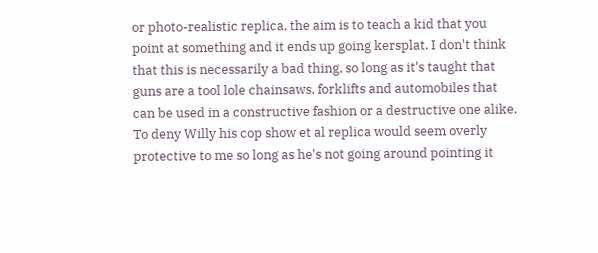or photo-realistic replica, the aim is to teach a kid that you point at something and it ends up going kersplat. I don't think that this is necessarily a bad thing, so long as it's taught that guns are a tool lole chainsaws, forklifts and automobiles that can be used in a constructive fashion or a destructive one alike. To deny Willy his cop show et al replica would seem overly protective to me so long as he's not going around pointing it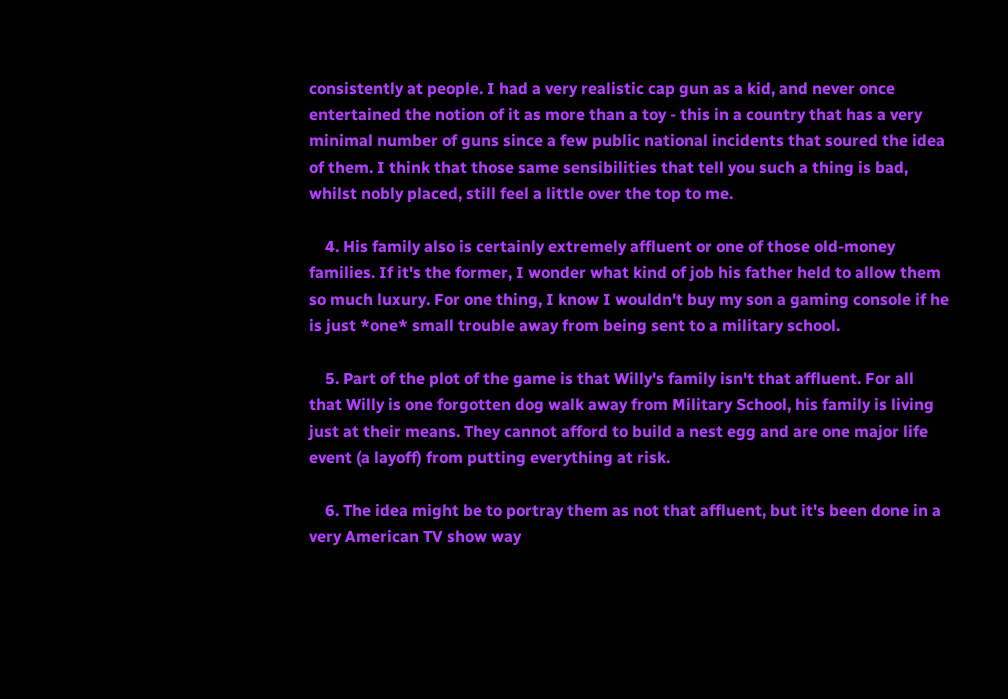consistently at people. I had a very realistic cap gun as a kid, and never once entertained the notion of it as more than a toy - this in a country that has a very minimal number of guns since a few public national incidents that soured the idea of them. I think that those same sensibilities that tell you such a thing is bad, whilst nobly placed, still feel a little over the top to me.

    4. His family also is certainly extremely affluent or one of those old-money families. If it's the former, I wonder what kind of job his father held to allow them so much luxury. For one thing, I know I wouldn't buy my son a gaming console if he is just *one* small trouble away from being sent to a military school.

    5. Part of the plot of the game is that Willy's family isn't that affluent. For all that Willy is one forgotten dog walk away from Military School, his family is living just at their means. They cannot afford to build a nest egg and are one major life event (a layoff) from putting everything at risk.

    6. The idea might be to portray them as not that affluent, but it's been done in a very American TV show way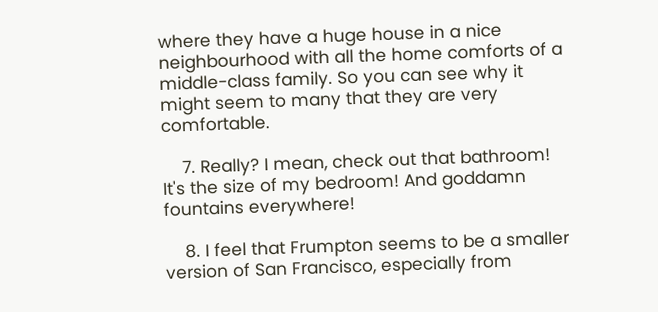where they have a huge house in a nice neighbourhood with all the home comforts of a middle-class family. So you can see why it might seem to many that they are very comfortable.

    7. Really? I mean, check out that bathroom! It's the size of my bedroom! And goddamn fountains everywhere!

    8. I feel that Frumpton seems to be a smaller version of San Francisco, especially from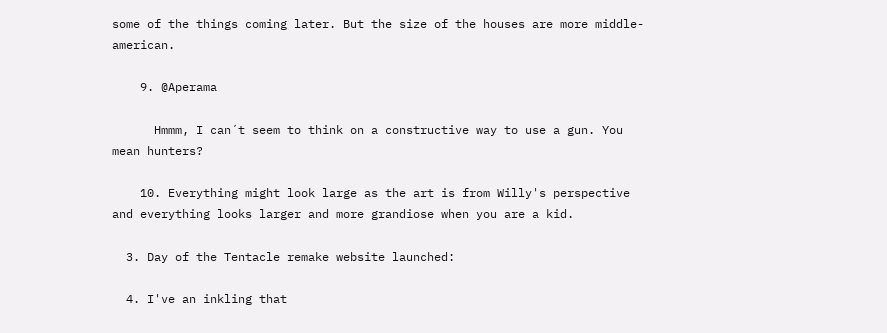some of the things coming later. But the size of the houses are more middle-american.

    9. @Aperama

      Hmmm, I can´t seem to think on a constructive way to use a gun. You mean hunters?

    10. Everything might look large as the art is from Willy's perspective and everything looks larger and more grandiose when you are a kid.

  3. Day of the Tentacle remake website launched:

  4. I've an inkling that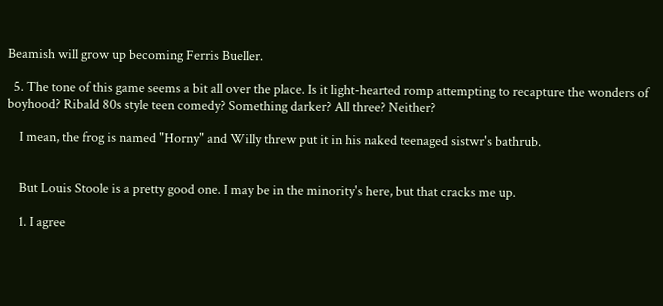Beamish will grow up becoming Ferris Bueller.

  5. The tone of this game seems a bit all over the place. Is it light-hearted romp attempting to recapture the wonders of boyhood? Ribald 80s style teen comedy? Something darker? All three? Neither?

    I mean, the frog is named "Horny" and Willy threw put it in his naked teenaged sistwr's bathrub.


    But Louis Stoole is a pretty good one. I may be in the minority's here, but that cracks me up.

    1. I agree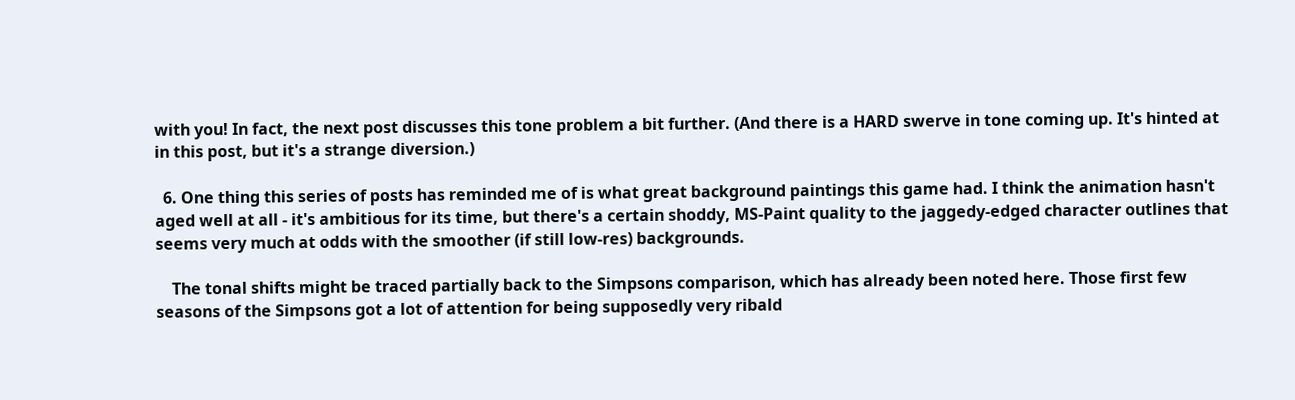with you! In fact, the next post discusses this tone problem a bit further. (And there is a HARD swerve in tone coming up. It's hinted at in this post, but it's a strange diversion.)

  6. One thing this series of posts has reminded me of is what great background paintings this game had. I think the animation hasn't aged well at all - it's ambitious for its time, but there's a certain shoddy, MS-Paint quality to the jaggedy-edged character outlines that seems very much at odds with the smoother (if still low-res) backgrounds.

    The tonal shifts might be traced partially back to the Simpsons comparison, which has already been noted here. Those first few seasons of the Simpsons got a lot of attention for being supposedly very ribald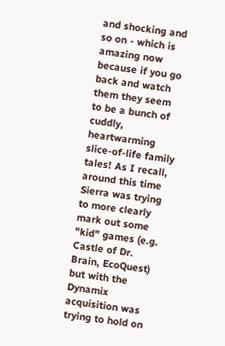and shocking and so on - which is amazing now because if you go back and watch them they seem to be a bunch of cuddly, heartwarming slice-of-life family tales! As I recall, around this time Sierra was trying to more clearly mark out some "kid" games (e.g. Castle of Dr. Brain, EcoQuest) but with the Dynamix acquisition was trying to hold on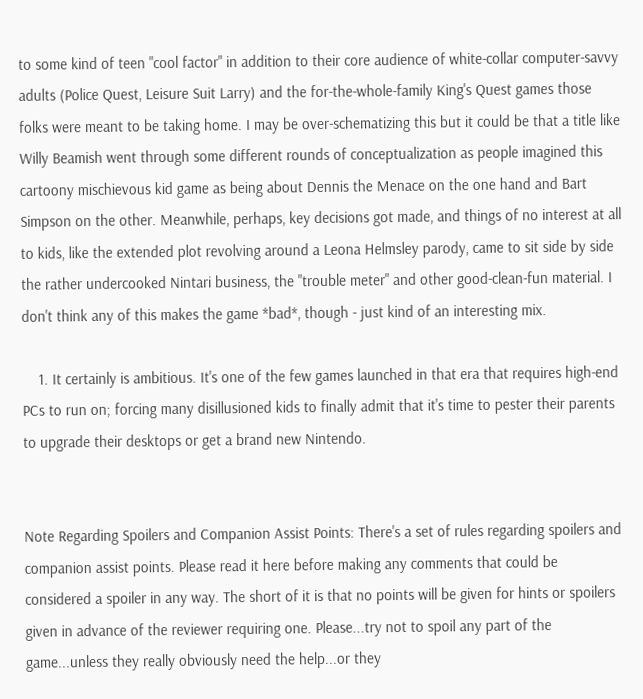to some kind of teen "cool factor" in addition to their core audience of white-collar computer-savvy adults (Police Quest, Leisure Suit Larry) and the for-the-whole-family King's Quest games those folks were meant to be taking home. I may be over-schematizing this but it could be that a title like Willy Beamish went through some different rounds of conceptualization as people imagined this cartoony mischievous kid game as being about Dennis the Menace on the one hand and Bart Simpson on the other. Meanwhile, perhaps, key decisions got made, and things of no interest at all to kids, like the extended plot revolving around a Leona Helmsley parody, came to sit side by side the rather undercooked Nintari business, the "trouble meter" and other good-clean-fun material. I don't think any of this makes the game *bad*, though - just kind of an interesting mix.

    1. It certainly is ambitious. It's one of the few games launched in that era that requires high-end PCs to run on; forcing many disillusioned kids to finally admit that it's time to pester their parents to upgrade their desktops or get a brand new Nintendo.


Note Regarding Spoilers and Companion Assist Points: There's a set of rules regarding spoilers and companion assist points. Please read it here before making any comments that could be considered a spoiler in any way. The short of it is that no points will be given for hints or spoilers given in advance of the reviewer requiring one. Please...try not to spoil any part of the game...unless they really obviously need the help...or they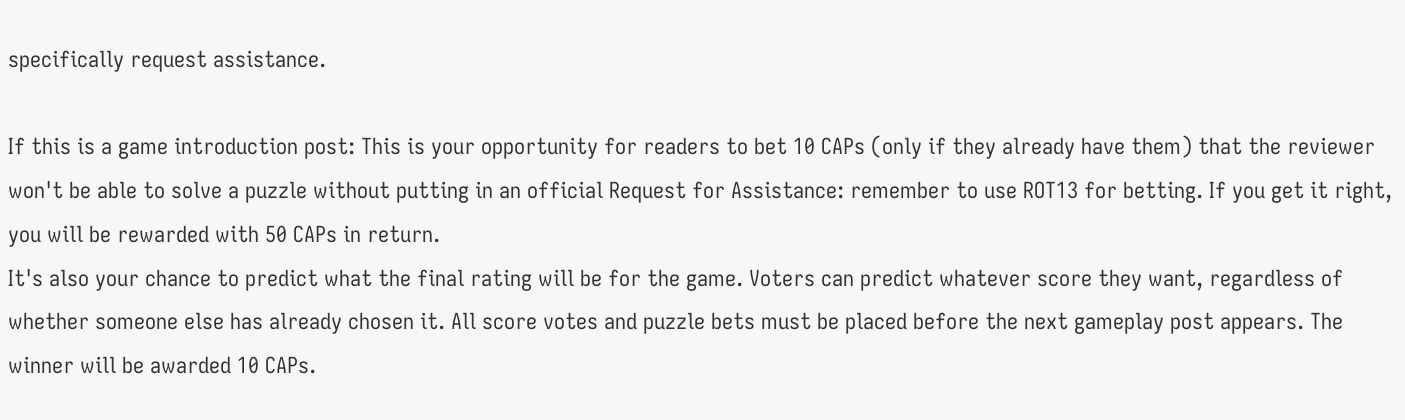specifically request assistance.

If this is a game introduction post: This is your opportunity for readers to bet 10 CAPs (only if they already have them) that the reviewer won't be able to solve a puzzle without putting in an official Request for Assistance: remember to use ROT13 for betting. If you get it right, you will be rewarded with 50 CAPs in return.
It's also your chance to predict what the final rating will be for the game. Voters can predict whatever score they want, regardless of whether someone else has already chosen it. All score votes and puzzle bets must be placed before the next gameplay post appears. The winner will be awarded 10 CAPs.